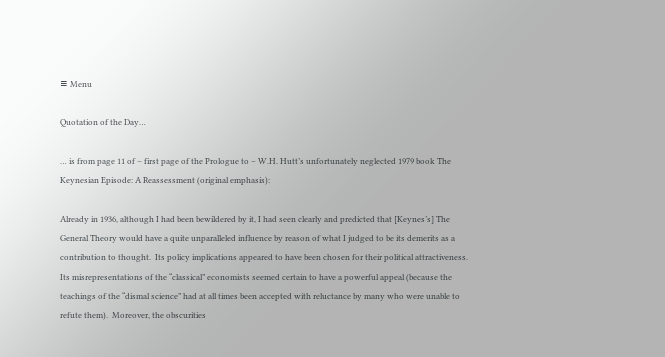≡ Menu

Quotation of the Day…

… is from page 11 of – first page of the Prologue to – W.H. Hutt’s unfortunately neglected 1979 book The Keynesian Episode: A Reassessment (original emphasis):

Already in 1936, although I had been bewildered by it, I had seen clearly and predicted that [Keynes’s] The General Theory would have a quite unparalleled influence by reason of what I judged to be its demerits as a contribution to thought.  Its policy implications appeared to have been chosen for their political attractiveness.  Its misrepresentations of the “classical” economists seemed certain to have a powerful appeal (because the teachings of the “dismal science” had at all times been accepted with reluctance by many who were unable to refute them).  Moreover, the obscurities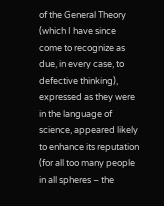of the General Theory (which I have since come to recognize as due, in every case, to defective thinking), expressed as they were in the language of science, appeared likely to enhance its reputation (for all too many people in all spheres – the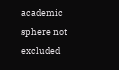academic sphere not excluded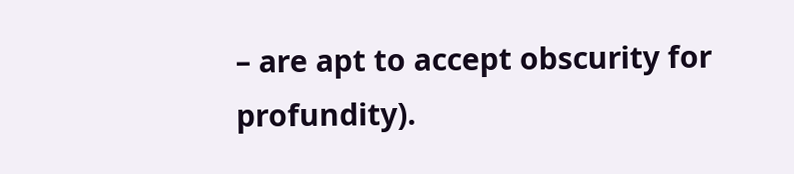– are apt to accept obscurity for profundity).